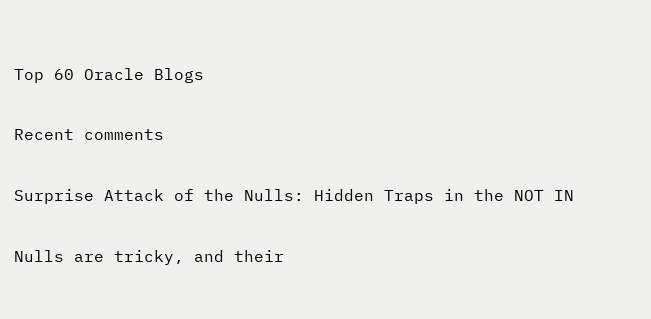Top 60 Oracle Blogs

Recent comments

Surprise Attack of the Nulls: Hidden Traps in the NOT IN

Nulls are tricky, and their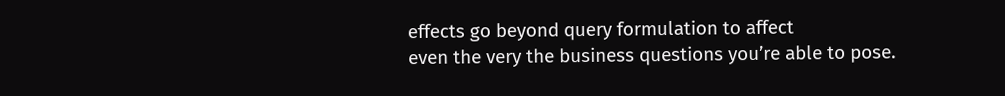effects go beyond query formulation to affect
even the very the business questions you’re able to pose.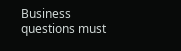Business
questions must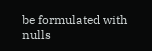be formulated with nulls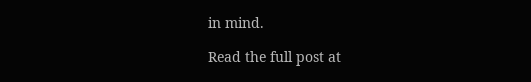in mind.

Read the full post at